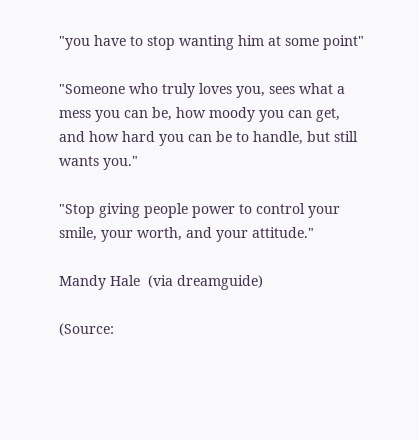"you have to stop wanting him at some point"

"Someone who truly loves you, sees what a mess you can be, how moody you can get, and how hard you can be to handle, but still wants you."

"Stop giving people power to control your smile, your worth, and your attitude."

Mandy Hale  (via dreamguide)

(Source: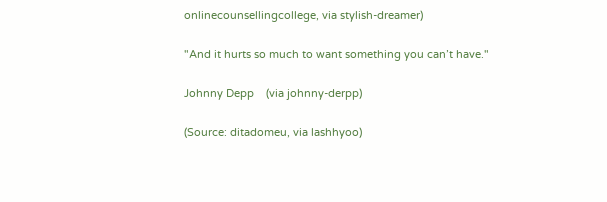onlinecounsellingcollege, via stylish-dreamer)

"And it hurts so much to want something you can’t have."

Johnny Depp    (via johnny-derpp)

(Source: ditadomeu, via lashhyoo)